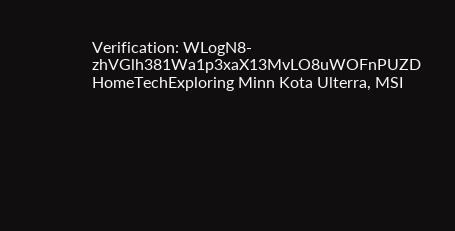Verification: WLogN8-zhVGlh381Wa1p3xaX13MvLO8uWOFnPUZD
HomeTechExploring Minn Kota Ulterra, MSI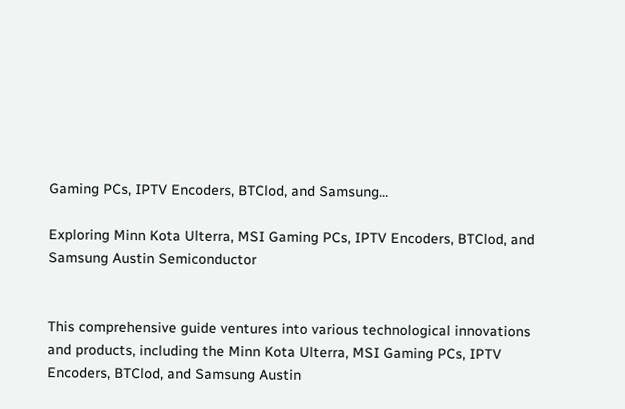Gaming PCs, IPTV Encoders, BTClod, and Samsung...

Exploring Minn Kota Ulterra, MSI Gaming PCs, IPTV Encoders, BTClod, and Samsung Austin Semiconductor


This comprehensive guide ventures into various technological innovations and products, including the Minn Kota Ulterra, MSI Gaming PCs, IPTV Encoders, BTClod, and Samsung Austin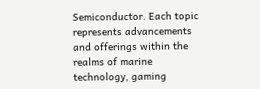Semiconductor. Each topic represents advancements and offerings within the realms of marine technology, gaming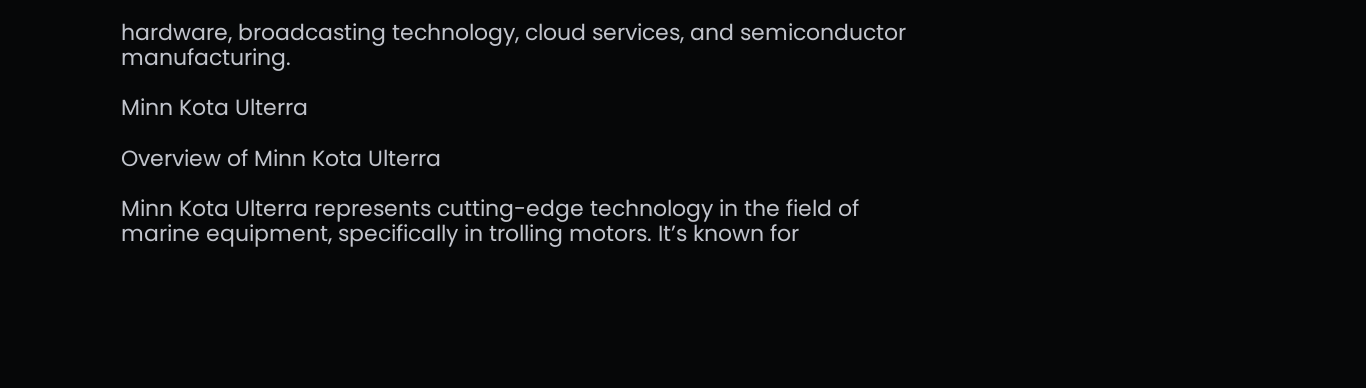hardware, broadcasting technology, cloud services, and semiconductor manufacturing.

Minn Kota Ulterra

Overview of Minn Kota Ulterra

Minn Kota Ulterra represents cutting-edge technology in the field of marine equipment, specifically in trolling motors. It’s known for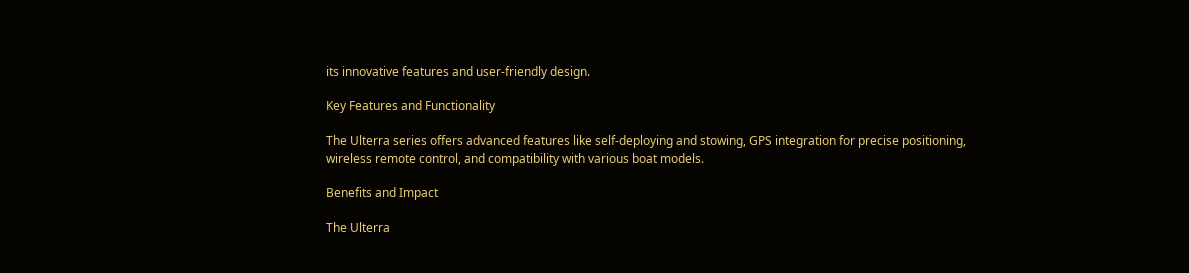its innovative features and user-friendly design.

Key Features and Functionality

The Ulterra series offers advanced features like self-deploying and stowing, GPS integration for precise positioning, wireless remote control, and compatibility with various boat models.

Benefits and Impact

The Ulterra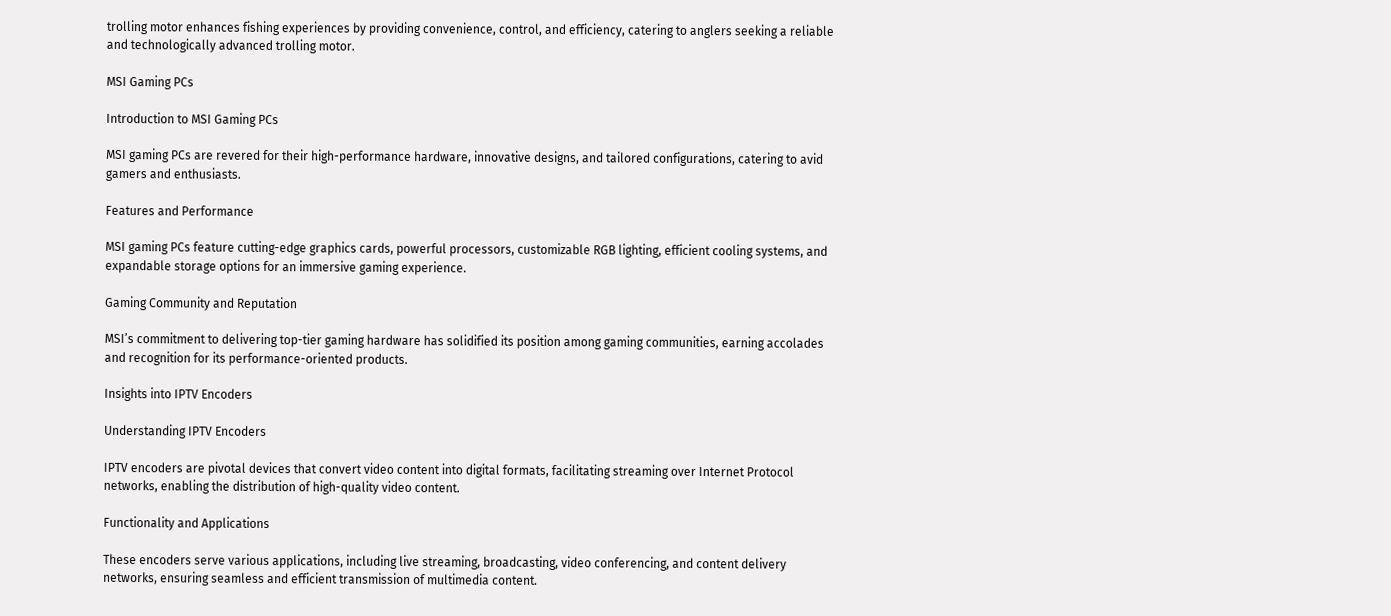trolling motor enhances fishing experiences by providing convenience, control, and efficiency, catering to anglers seeking a reliable and technologically advanced trolling motor.

MSI Gaming PCs

Introduction to MSI Gaming PCs

MSI gaming PCs are revered for their high-performance hardware, innovative designs, and tailored configurations, catering to avid gamers and enthusiasts.

Features and Performance

MSI gaming PCs feature cutting-edge graphics cards, powerful processors, customizable RGB lighting, efficient cooling systems, and expandable storage options for an immersive gaming experience.

Gaming Community and Reputation

MSI’s commitment to delivering top-tier gaming hardware has solidified its position among gaming communities, earning accolades and recognition for its performance-oriented products.

Insights into IPTV Encoders

Understanding IPTV Encoders

IPTV encoders are pivotal devices that convert video content into digital formats, facilitating streaming over Internet Protocol networks, enabling the distribution of high-quality video content.

Functionality and Applications

These encoders serve various applications, including live streaming, broadcasting, video conferencing, and content delivery networks, ensuring seamless and efficient transmission of multimedia content.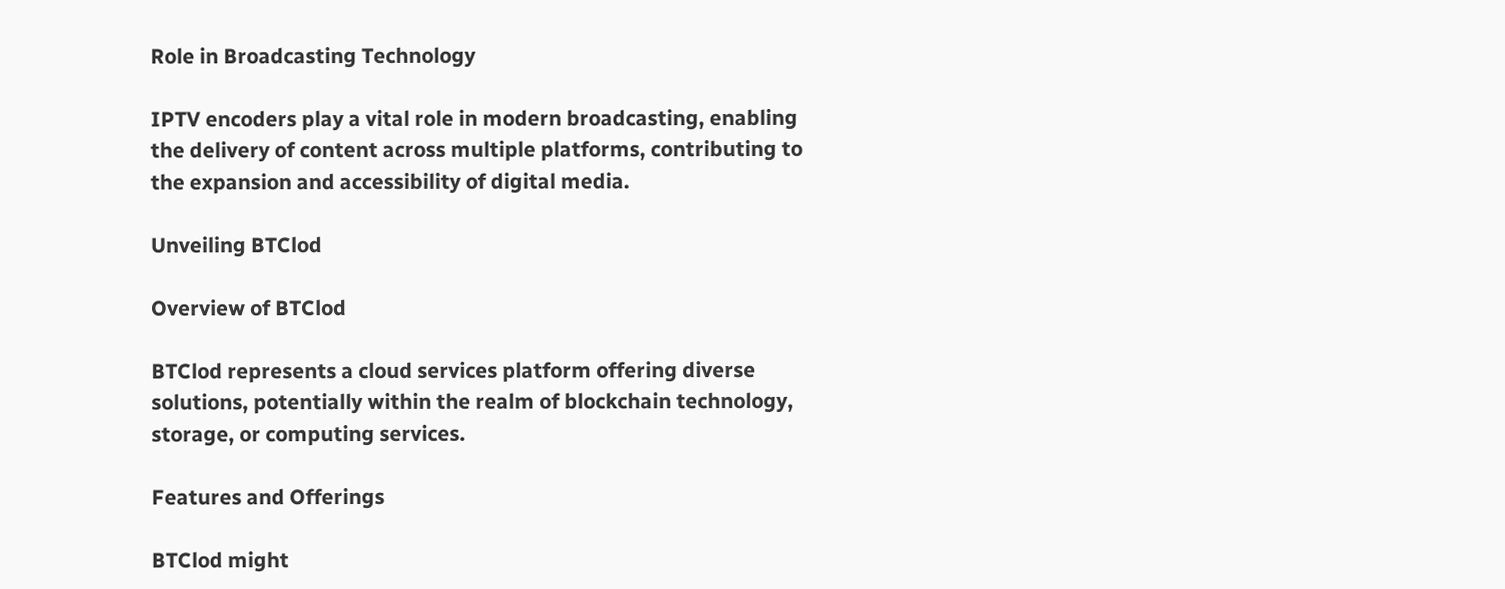Role in Broadcasting Technology

IPTV encoders play a vital role in modern broadcasting, enabling the delivery of content across multiple platforms, contributing to the expansion and accessibility of digital media.

Unveiling BTClod

Overview of BTClod

BTClod represents a cloud services platform offering diverse solutions, potentially within the realm of blockchain technology, storage, or computing services.

Features and Offerings

BTClod might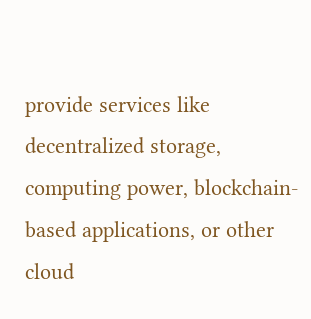provide services like decentralized storage, computing power, blockchain-based applications, or other cloud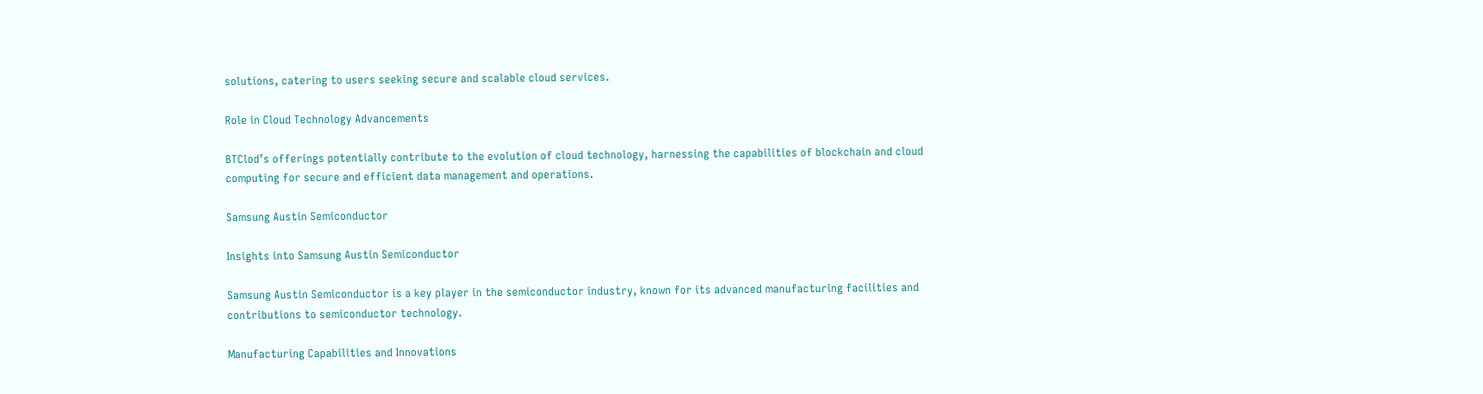solutions, catering to users seeking secure and scalable cloud services.

Role in Cloud Technology Advancements

BTClod’s offerings potentially contribute to the evolution of cloud technology, harnessing the capabilities of blockchain and cloud computing for secure and efficient data management and operations.

Samsung Austin Semiconductor

Insights into Samsung Austin Semiconductor

Samsung Austin Semiconductor is a key player in the semiconductor industry, known for its advanced manufacturing facilities and contributions to semiconductor technology.

Manufacturing Capabilities and Innovations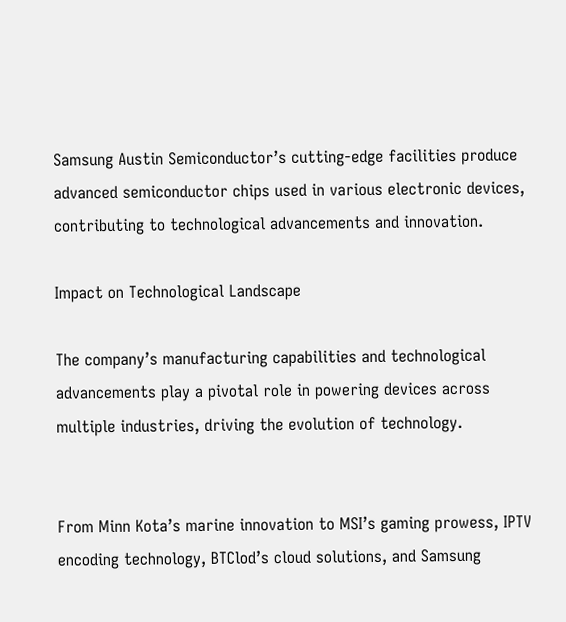Samsung Austin Semiconductor’s cutting-edge facilities produce advanced semiconductor chips used in various electronic devices, contributing to technological advancements and innovation.

Impact on Technological Landscape

The company’s manufacturing capabilities and technological advancements play a pivotal role in powering devices across multiple industries, driving the evolution of technology.


From Minn Kota’s marine innovation to MSI’s gaming prowess, IPTV encoding technology, BTClod’s cloud solutions, and Samsung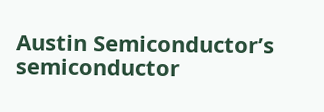Austin Semiconductor’s semiconductor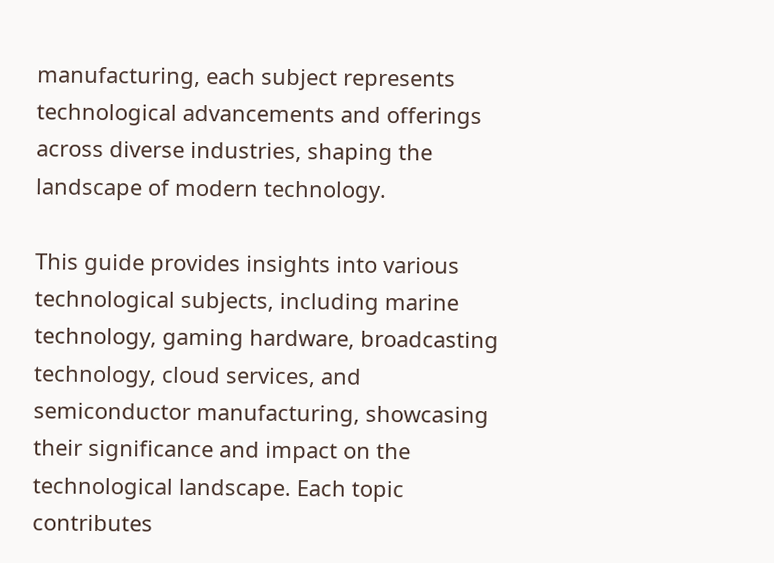manufacturing, each subject represents technological advancements and offerings across diverse industries, shaping the landscape of modern technology.

This guide provides insights into various technological subjects, including marine technology, gaming hardware, broadcasting technology, cloud services, and semiconductor manufacturing, showcasing their significance and impact on the technological landscape. Each topic contributes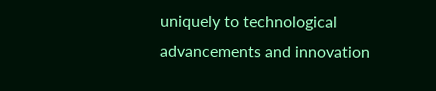uniquely to technological advancements and innovation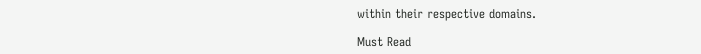within their respective domains.

Must Read